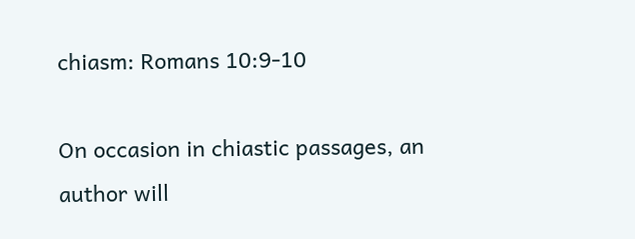chiasm: Romans 10:9-10

On occasion in chiastic passages, an author will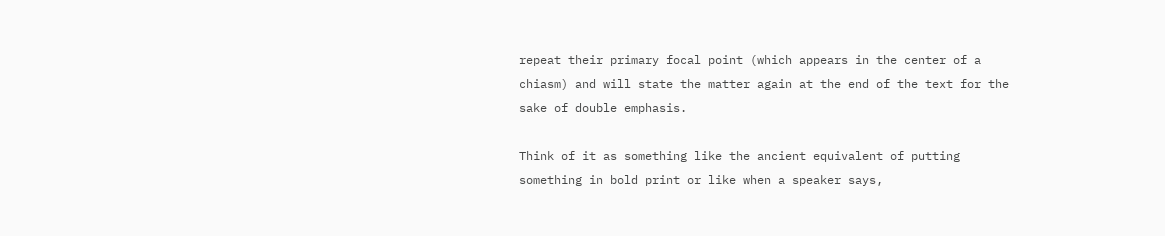repeat their primary focal point (which appears in the center of a chiasm) and will state the matter again at the end of the text for the sake of double emphasis.

Think of it as something like the ancient equivalent of putting something in bold print or like when a speaker says,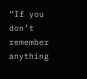“If you don’t remember anything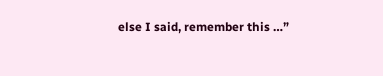else I said, remember this …”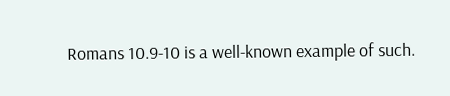Romans 10.9-10 is a well-known example of such.